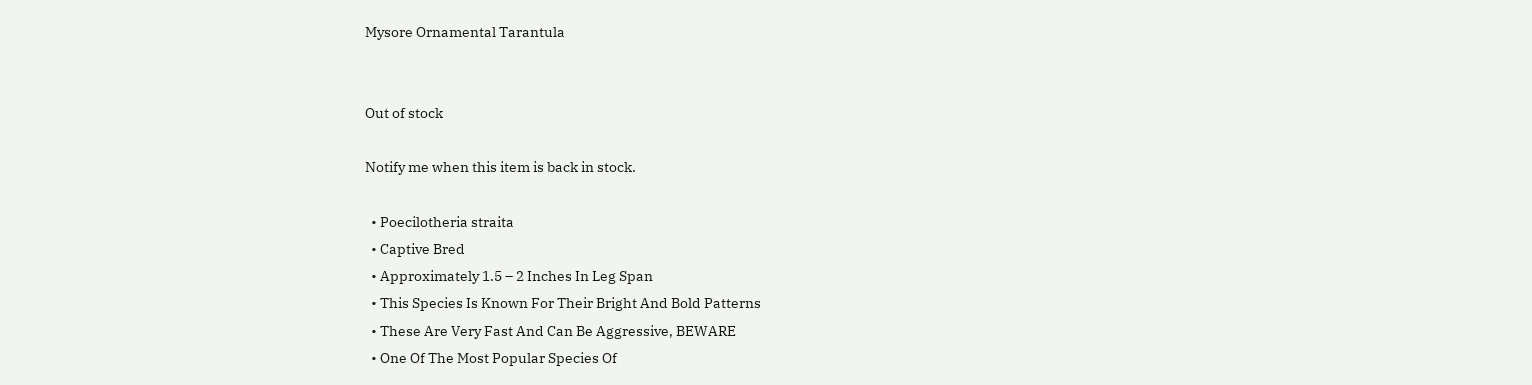Mysore Ornamental Tarantula


Out of stock

Notify me when this item is back in stock.

  • Poecilotheria straita
  • Captive Bred
  • Approximately 1.5 – 2 Inches In Leg Span
  • This Species Is Known For Their Bright And Bold Patterns
  • These Are Very Fast And Can Be Aggressive, BEWARE
  • One Of The Most Popular Species Of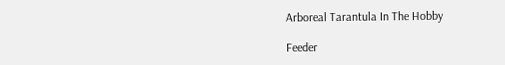Arboreal Tarantula In The Hobby

Feeder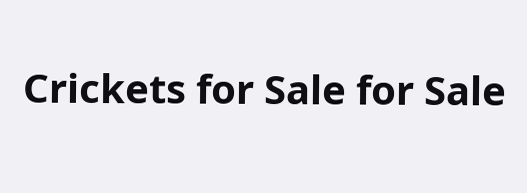Crickets for Sale for Sale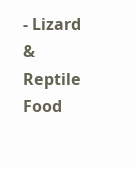- Lizard & Reptile Food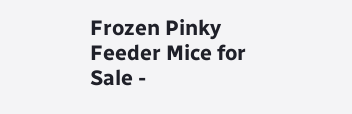Frozen Pinky Feeder Mice for Sale -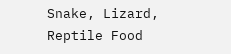Snake, Lizard, Reptile Food